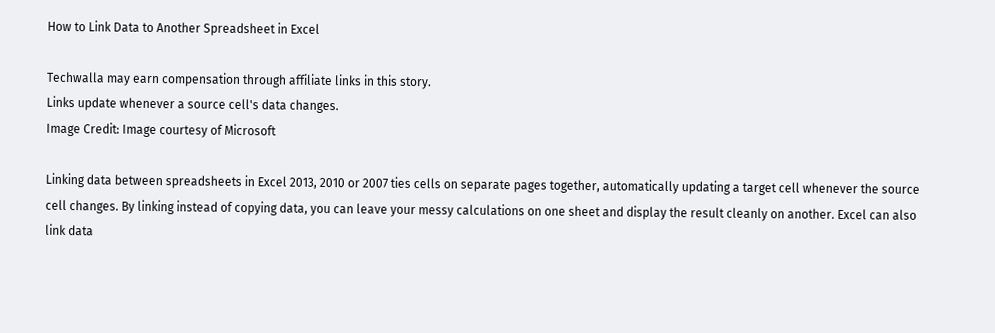How to Link Data to Another Spreadsheet in Excel

Techwalla may earn compensation through affiliate links in this story.
Links update whenever a source cell's data changes.
Image Credit: Image courtesy of Microsoft

Linking data between spreadsheets in Excel 2013, 2010 or 2007 ties cells on separate pages together, automatically updating a target cell whenever the source cell changes. By linking instead of copying data, you can leave your messy calculations on one sheet and display the result cleanly on another. Excel can also link data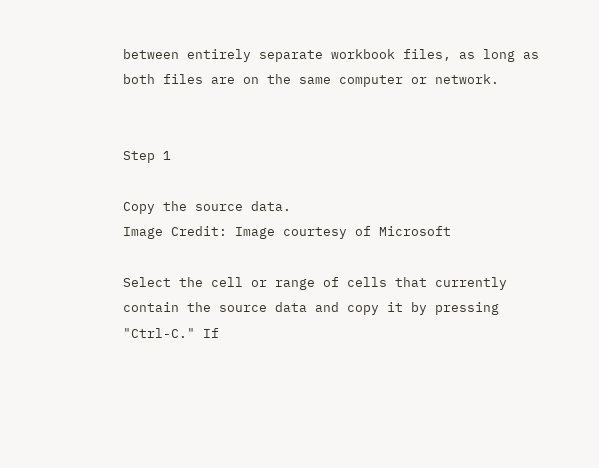between entirely separate workbook files, as long as both files are on the same computer or network.


Step 1

Copy the source data.
Image Credit: Image courtesy of Microsoft

Select the cell or range of cells that currently contain the source data and copy it by pressing "Ctrl-C." If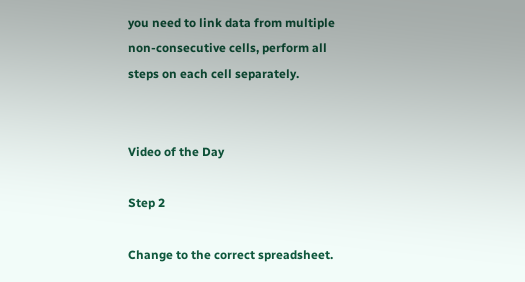you need to link data from multiple non-consecutive cells, perform all steps on each cell separately.


Video of the Day

Step 2

Change to the correct spreadsheet.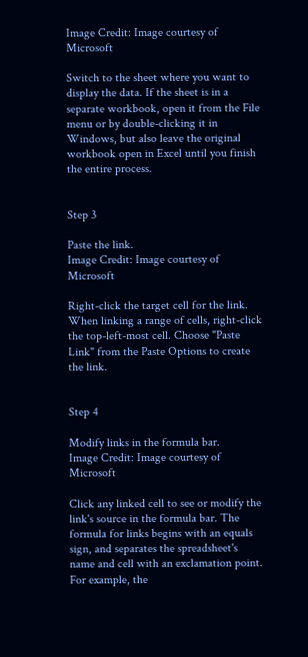Image Credit: Image courtesy of Microsoft

Switch to the sheet where you want to display the data. If the sheet is in a separate workbook, open it from the File menu or by double-clicking it in Windows, but also leave the original workbook open in Excel until you finish the entire process.


Step 3

Paste the link.
Image Credit: Image courtesy of Microsoft

Right-click the target cell for the link. When linking a range of cells, right-click the top-left-most cell. Choose "Paste Link" from the Paste Options to create the link.


Step 4

Modify links in the formula bar.
Image Credit: Image courtesy of Microsoft

Click any linked cell to see or modify the link's source in the formula bar. The formula for links begins with an equals sign, and separates the spreadsheet's name and cell with an exclamation point. For example, the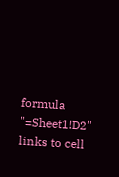formula "=Sheet1!D2" links to cell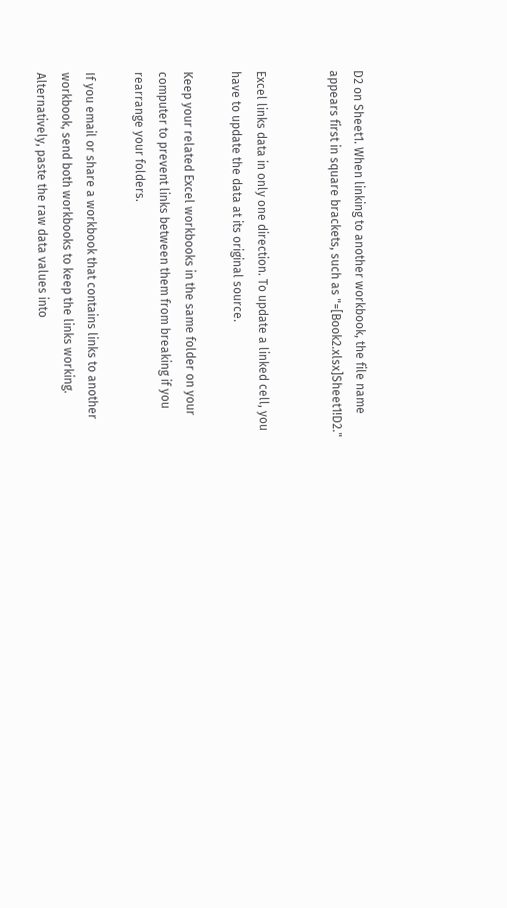D2 on Sheet1. When linking to another workbook, the file name appears first in square brackets, such as "=[Book2.xlsx]Sheet1!D2."


Excel links data in only one direction. To update a linked cell, you have to update the data at its original source.

Keep your related Excel workbooks in the same folder on your computer to prevent links between them from breaking if you rearrange your folders.

If you email or share a workbook that contains links to another workbook, send both workbooks to keep the links working. Alternatively, paste the raw data values into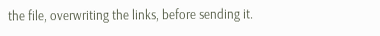the file, overwriting the links, before sending it.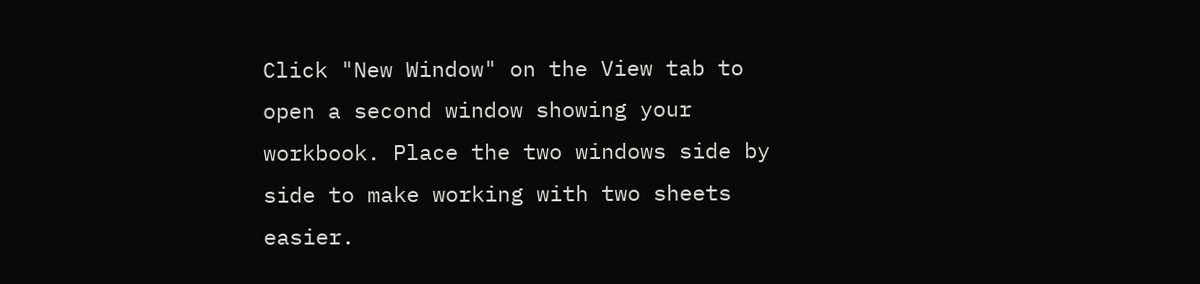Click "New Window" on the View tab to open a second window showing your workbook. Place the two windows side by side to make working with two sheets easier.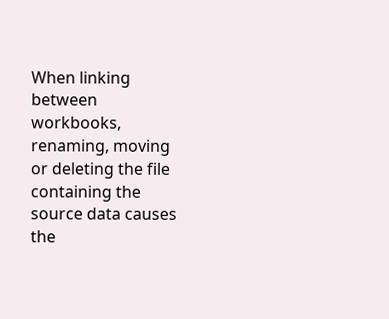When linking between workbooks, renaming, moving or deleting the file containing the source data causes the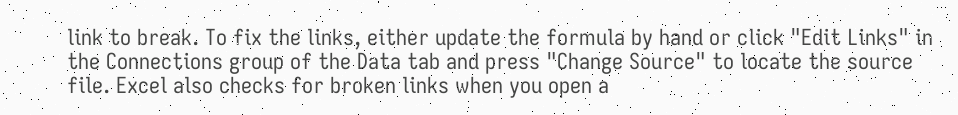link to break. To fix the links, either update the formula by hand or click "Edit Links" in the Connections group of the Data tab and press "Change Source" to locate the source file. Excel also checks for broken links when you open a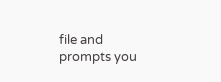file and prompts you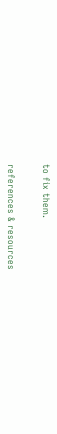to fix them.


references & resources